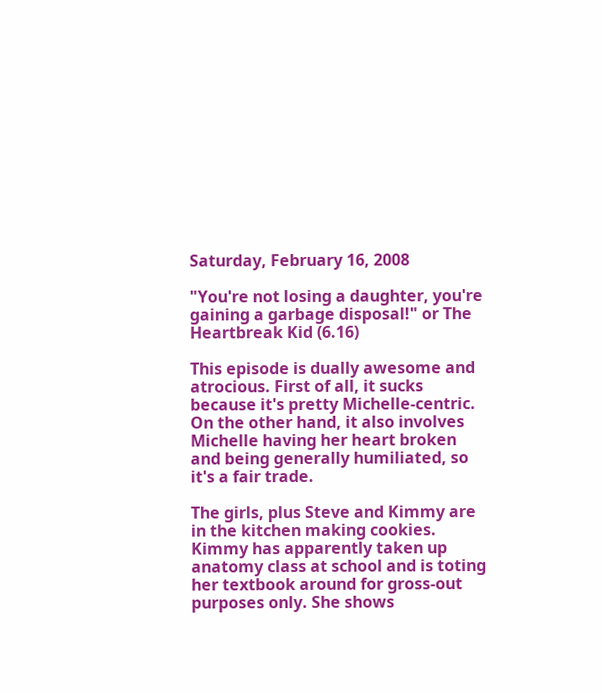Saturday, February 16, 2008

"You're not losing a daughter, you're gaining a garbage disposal!" or The Heartbreak Kid (6.16)

This episode is dually awesome and atrocious. First of all, it sucks because it's pretty Michelle-centric. On the other hand, it also involves Michelle having her heart broken and being generally humiliated, so it's a fair trade.

The girls, plus Steve and Kimmy are in the kitchen making cookies. Kimmy has apparently taken up anatomy class at school and is toting her textbook around for gross-out purposes only. She shows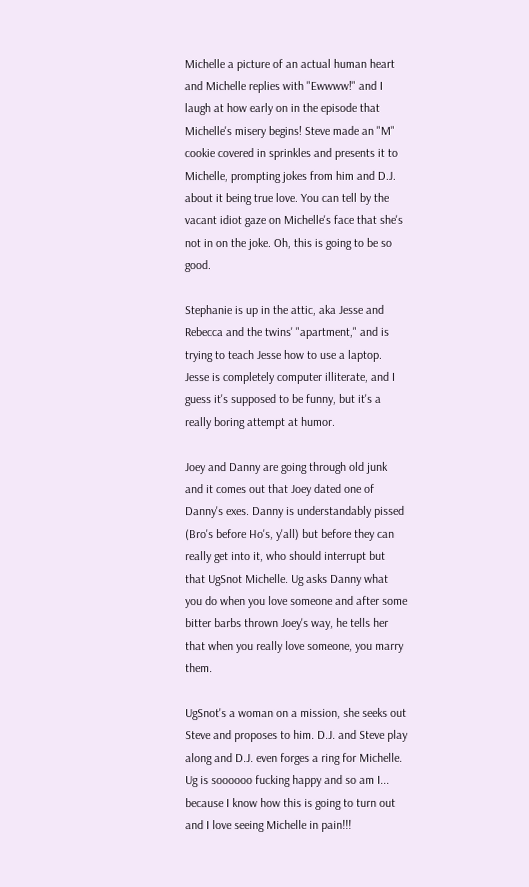Michelle a picture of an actual human heart and Michelle replies with "Ewwww!" and I laugh at how early on in the episode that Michelle's misery begins! Steve made an "M" cookie covered in sprinkles and presents it to Michelle, prompting jokes from him and D.J. about it being true love. You can tell by the vacant idiot gaze on Michelle's face that she's not in on the joke. Oh, this is going to be so good.

Stephanie is up in the attic, aka Jesse and Rebecca and the twins' "apartment," and is trying to teach Jesse how to use a laptop. Jesse is completely computer illiterate, and I guess it's supposed to be funny, but it's a really boring attempt at humor.

Joey and Danny are going through old junk and it comes out that Joey dated one of Danny's exes. Danny is understandably pissed (Bro's before Ho's, y'all) but before they can really get into it, who should interrupt but that UgSnot Michelle. Ug asks Danny what you do when you love someone and after some bitter barbs thrown Joey's way, he tells her that when you really love someone, you marry them.

UgSnot's a woman on a mission, she seeks out Steve and proposes to him. D.J. and Steve play along and D.J. even forges a ring for Michelle. Ug is soooooo fucking happy and so am I... because I know how this is going to turn out and I love seeing Michelle in pain!!!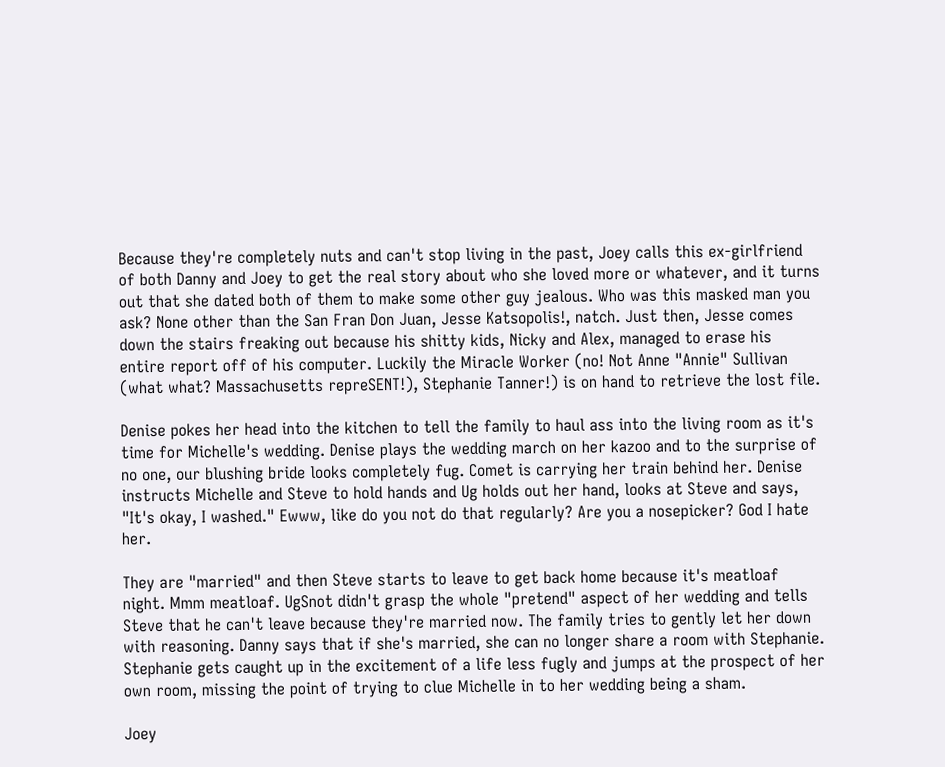Because they're completely nuts and can't stop living in the past, Joey calls this ex-girlfriend of both Danny and Joey to get the real story about who she loved more or whatever, and it turns out that she dated both of them to make some other guy jealous. Who was this masked man you ask? None other than the San Fran Don Juan, Jesse Katsopolis!, natch. Just then, Jesse comes down the stairs freaking out because his shitty kids, Nicky and Alex, managed to erase his entire report off of his computer. Luckily the Miracle Worker (no! Not Anne "Annie" Sullivan (what what? Massachusetts repreSENT!), Stephanie Tanner!) is on hand to retrieve the lost file.

Denise pokes her head into the kitchen to tell the family to haul ass into the living room as it's time for Michelle's wedding. Denise plays the wedding march on her kazoo and to the surprise of no one, our blushing bride looks completely fug. Comet is carrying her train behind her. Denise instructs Michelle and Steve to hold hands and Ug holds out her hand, looks at Steve and says, "It's okay, I washed." Ewww, like do you not do that regularly? Are you a nosepicker? God I hate her.

They are "married" and then Steve starts to leave to get back home because it's meatloaf night. Mmm meatloaf. UgSnot didn't grasp the whole "pretend" aspect of her wedding and tells Steve that he can't leave because they're married now. The family tries to gently let her down with reasoning. Danny says that if she's married, she can no longer share a room with Stephanie. Stephanie gets caught up in the excitement of a life less fugly and jumps at the prospect of her own room, missing the point of trying to clue Michelle in to her wedding being a sham.

Joey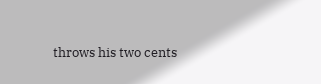throws his two cents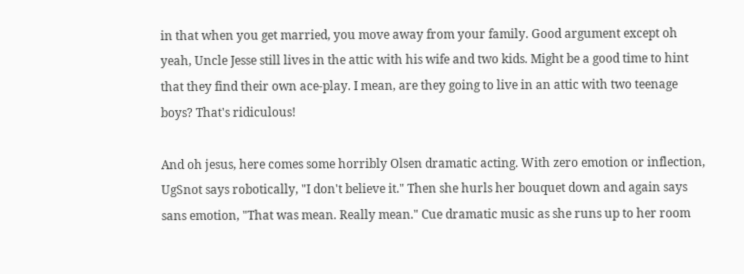in that when you get married, you move away from your family. Good argument except oh yeah, Uncle Jesse still lives in the attic with his wife and two kids. Might be a good time to hint that they find their own ace-play. I mean, are they going to live in an attic with two teenage boys? That's ridiculous!

And oh jesus, here comes some horribly Olsen dramatic acting. With zero emotion or inflection, UgSnot says robotically, "I don't believe it." Then she hurls her bouquet down and again says sans emotion, "That was mean. Really mean." Cue dramatic music as she runs up to her room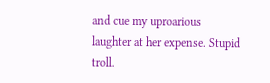and cue my uproarious laughter at her expense. Stupid troll.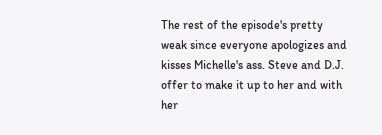The rest of the episode's pretty weak since everyone apologizes and kisses Michelle's ass. Steve and D.J. offer to make it up to her and with her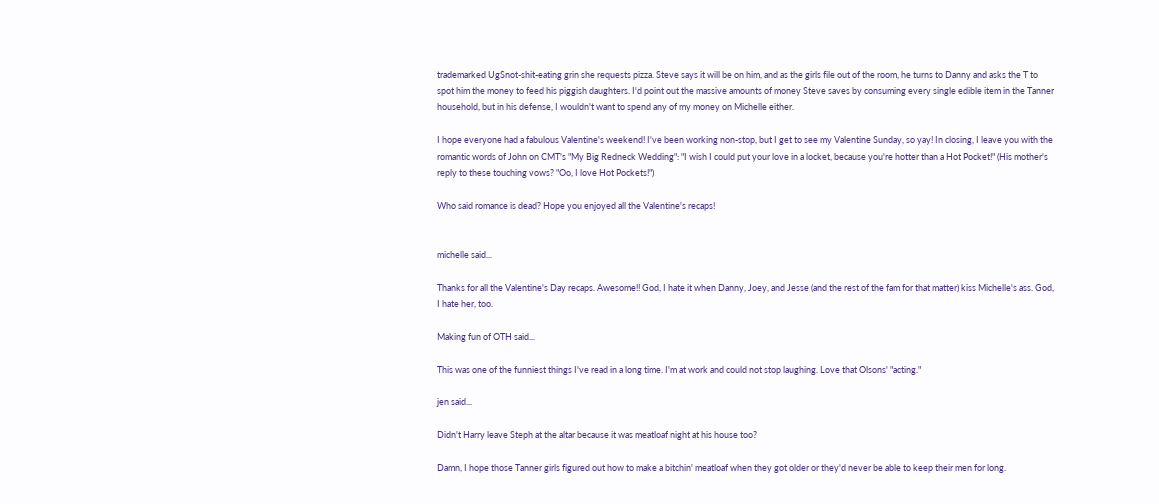trademarked UgSnot-shit-eating grin she requests pizza. Steve says it will be on him, and as the girls file out of the room, he turns to Danny and asks the T to spot him the money to feed his piggish daughters. I'd point out the massive amounts of money Steve saves by consuming every single edible item in the Tanner household, but in his defense, I wouldn't want to spend any of my money on Michelle either.

I hope everyone had a fabulous Valentine's weekend! I've been working non-stop, but I get to see my Valentine Sunday, so yay! In closing, I leave you with the romantic words of John on CMT's "My Big Redneck Wedding": "I wish I could put your love in a locket, because you're hotter than a Hot Pocket!" (His mother's reply to these touching vows? "Oo, I love Hot Pockets!")

Who said romance is dead? Hope you enjoyed all the Valentine's recaps!


michelle said...

Thanks for all the Valentine's Day recaps. Awesome!! God, I hate it when Danny, Joey, and Jesse (and the rest of the fam for that matter) kiss Michelle's ass. God, I hate her, too.

Making fun of OTH said...

This was one of the funniest things I've read in a long time. I'm at work and could not stop laughing. Love that Olsons' "acting."

jen said...

Didn't Harry leave Steph at the altar because it was meatloaf night at his house too?

Damn, I hope those Tanner girls figured out how to make a bitchin' meatloaf when they got older or they'd never be able to keep their men for long.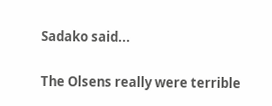Sadako said...

The Olsens really were terrible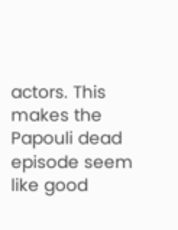actors. This makes the Papouli dead episode seem like good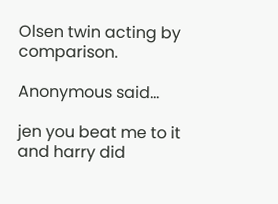Olsen twin acting by comparison.

Anonymous said...

jen you beat me to it and harry did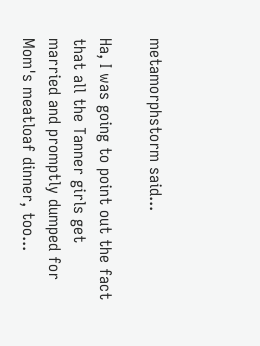metamorphstorm said...

Ha, I was going to point out the fact that all the Tanner girls get married and promptly dumped for Mom's meatloaf dinner, too...